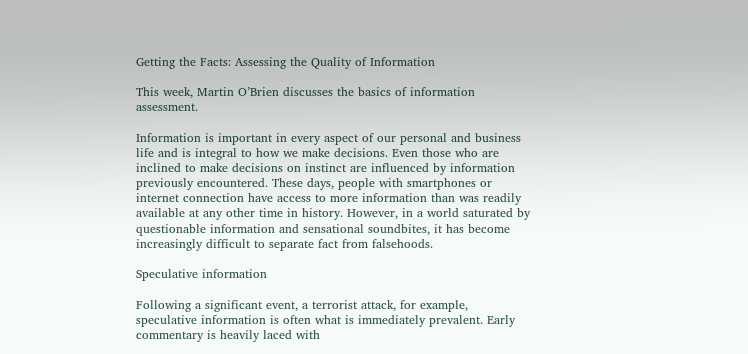Getting the Facts: Assessing the Quality of Information

This week, Martin O’Brien discusses the basics of information assessment.

Information is important in every aspect of our personal and business life and is integral to how we make decisions. Even those who are inclined to make decisions on instinct are influenced by information previously encountered. These days, people with smartphones or internet connection have access to more information than was readily available at any other time in history. However, in a world saturated by questionable information and sensational soundbites, it has become increasingly difficult to separate fact from falsehoods.

Speculative information

Following a significant event, a terrorist attack, for example, speculative information is often what is immediately prevalent. Early commentary is heavily laced with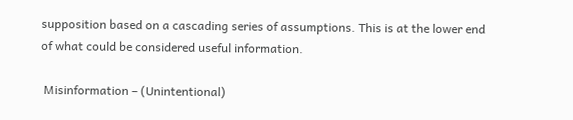supposition based on a cascading series of assumptions. This is at the lower end of what could be considered useful information.

 Misinformation – (Unintentional)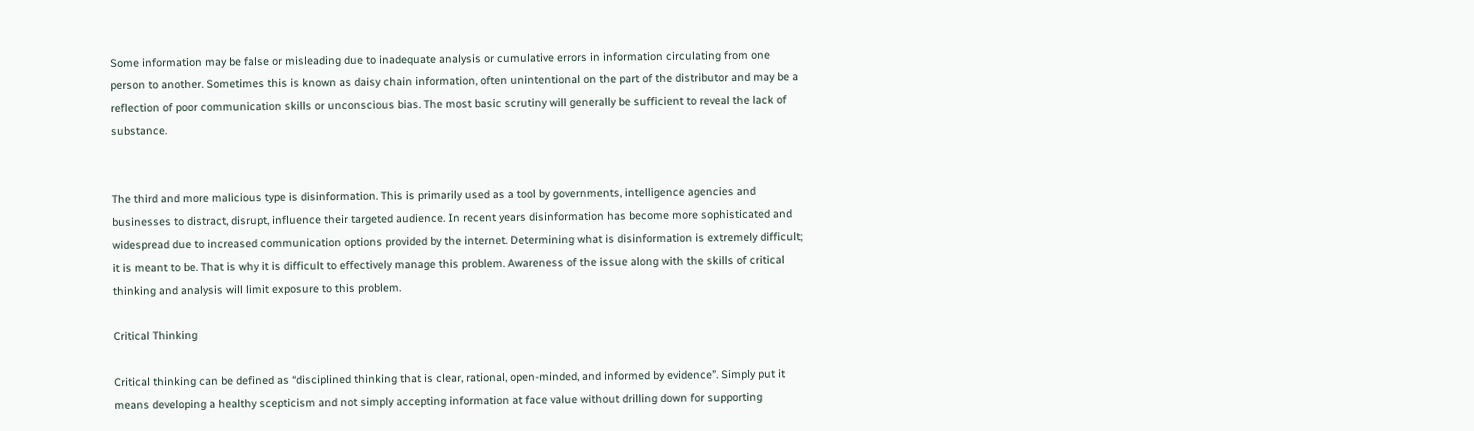Some information may be false or misleading due to inadequate analysis or cumulative errors in information circulating from one person to another. Sometimes this is known as daisy chain information, often unintentional on the part of the distributor and may be a reflection of poor communication skills or unconscious bias. The most basic scrutiny will generally be sufficient to reveal the lack of substance.


The third and more malicious type is disinformation. This is primarily used as a tool by governments, intelligence agencies and businesses to distract, disrupt, influence their targeted audience. In recent years disinformation has become more sophisticated and widespread due to increased communication options provided by the internet. Determining what is disinformation is extremely difficult; it is meant to be. That is why it is difficult to effectively manage this problem. Awareness of the issue along with the skills of critical thinking and analysis will limit exposure to this problem.

Critical Thinking

Critical thinking can be defined as “disciplined thinking that is clear, rational, open-minded, and informed by evidence”. Simply put it means developing a healthy scepticism and not simply accepting information at face value without drilling down for supporting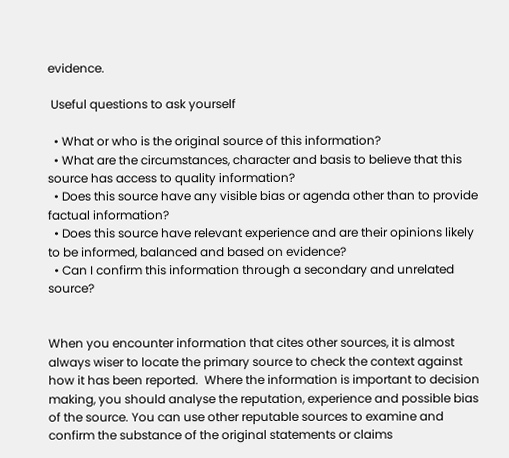evidence.

 Useful questions to ask yourself

  • What or who is the original source of this information?
  • What are the circumstances, character and basis to believe that this source has access to quality information?
  • Does this source have any visible bias or agenda other than to provide factual information?
  • Does this source have relevant experience and are their opinions likely to be informed, balanced and based on evidence?
  • Can I confirm this information through a secondary and unrelated source?


When you encounter information that cites other sources, it is almost always wiser to locate the primary source to check the context against how it has been reported.  Where the information is important to decision making, you should analyse the reputation, experience and possible bias of the source. You can use other reputable sources to examine and confirm the substance of the original statements or claims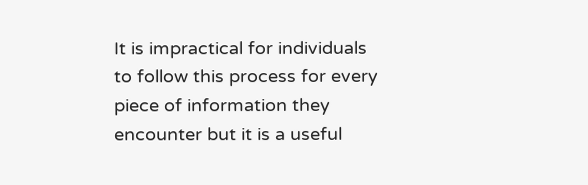It is impractical for individuals to follow this process for every piece of information they encounter but it is a useful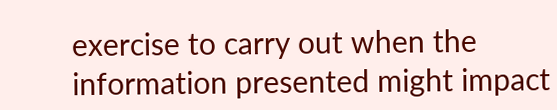exercise to carry out when the information presented might impact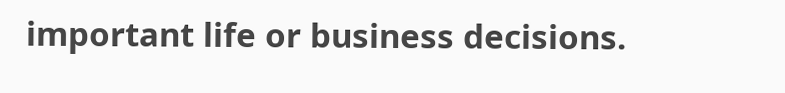important life or business decisions.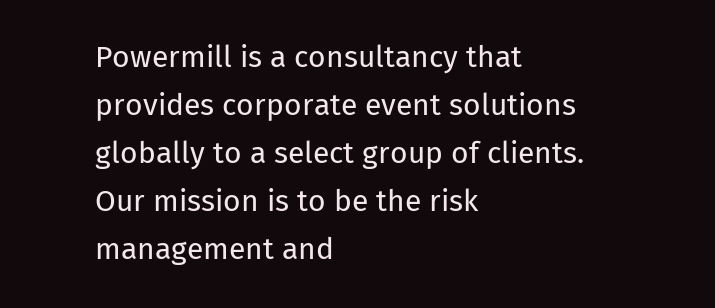Powermill is a consultancy that provides corporate event solutions globally to a select group of clients. Our mission is to be the risk management and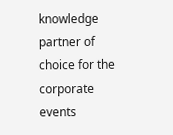knowledge partner of choice for the corporate events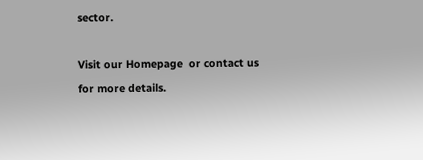sector.

Visit our Homepage  or contact us for more details.